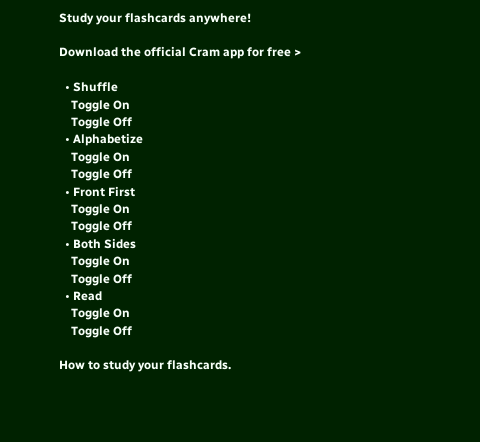Study your flashcards anywhere!

Download the official Cram app for free >

  • Shuffle
    Toggle On
    Toggle Off
  • Alphabetize
    Toggle On
    Toggle Off
  • Front First
    Toggle On
    Toggle Off
  • Both Sides
    Toggle On
    Toggle Off
  • Read
    Toggle On
    Toggle Off

How to study your flashcards.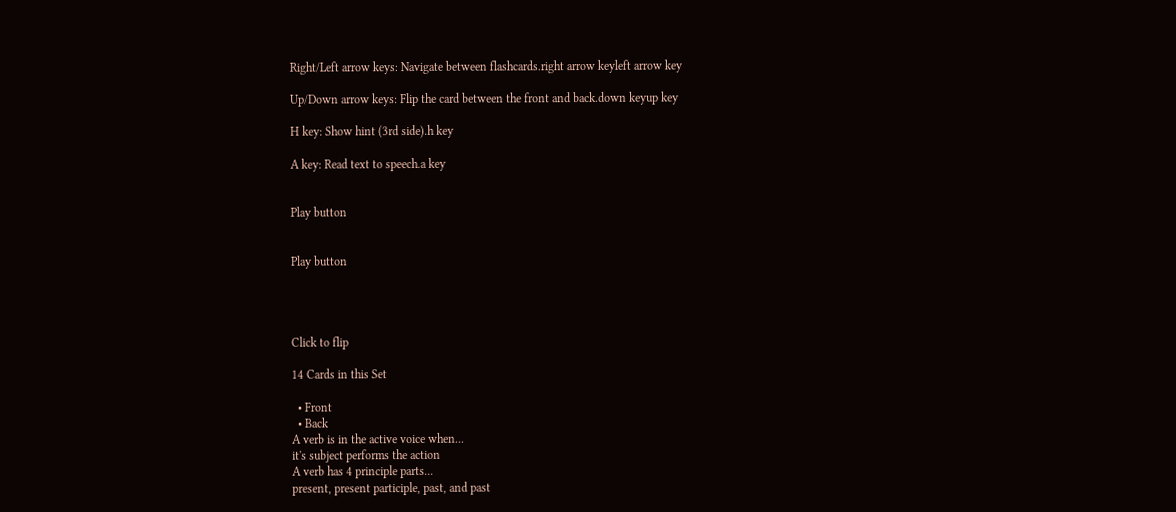Right/Left arrow keys: Navigate between flashcards.right arrow keyleft arrow key

Up/Down arrow keys: Flip the card between the front and back.down keyup key

H key: Show hint (3rd side).h key

A key: Read text to speech.a key


Play button


Play button




Click to flip

14 Cards in this Set

  • Front
  • Back
A verb is in the active voice when...
it's subject performs the action
A verb has 4 principle parts...
present, present participle, past, and past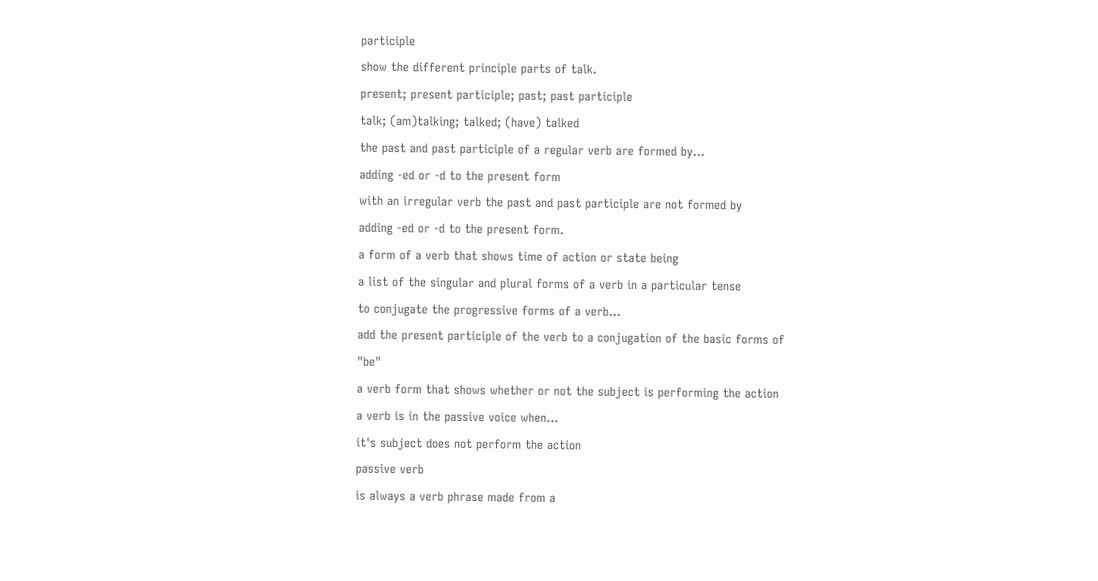participle
show the different principle parts of talk.
present; present participle; past; past participle
talk; (am)talking; talked; (have) talked
the past and past participle of a regular verb are formed by...
adding -ed or -d to the present form
with an irregular verb the past and past participle are not formed by
adding -ed or -d to the present form.
a form of a verb that shows time of action or state being
a list of the singular and plural forms of a verb in a particular tense
to conjugate the progressive forms of a verb...
add the present participle of the verb to a conjugation of the basic forms of "be"
a verb form that shows whether or not the subject is performing the action
a verb is in the passive voice when...
it's subject does not perform the action
passive verb
is always a verb phrase made from a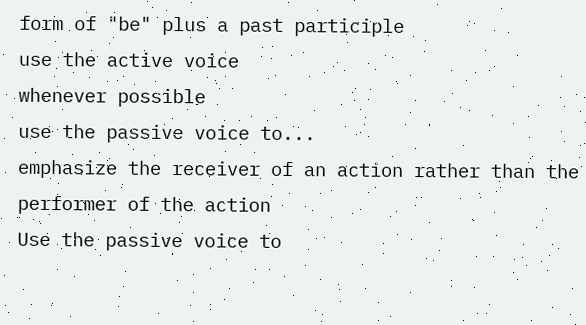form of "be" plus a past participle
use the active voice
whenever possible
use the passive voice to...
emphasize the receiver of an action rather than the performer of the action
Use the passive voice to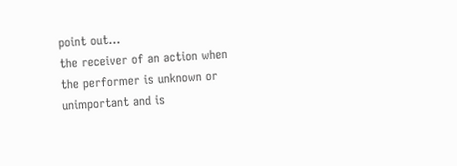point out...
the receiver of an action when the performer is unknown or unimportant and is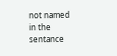not named in the sentance